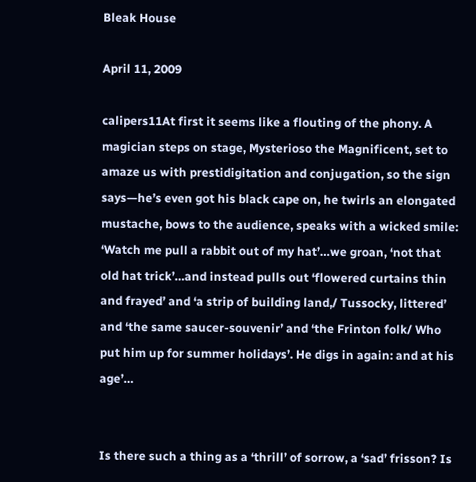Bleak House

April 11, 2009

calipers11At first it seems like a flouting of the phony. A magician steps on stage, Mysterioso the Magnificent, set to amaze us with prestidigitation and conjugation, so the sign says—he’s even got his black cape on, he twirls an elongated mustache, bows to the audience, speaks with a wicked smile: ‘Watch me pull a rabbit out of my hat’…we groan, ‘not that old hat trick’…and instead pulls out ‘flowered curtains thin and frayed’ and ‘a strip of building land,/ Tussocky, littered’ and ‘the same saucer-souvenir’ and ‘the Frinton folk/ Who put him up for summer holidays’. He digs in again: and at his age’…


Is there such a thing as a ‘thrill’ of sorrow, a ‘sad’ frisson? Is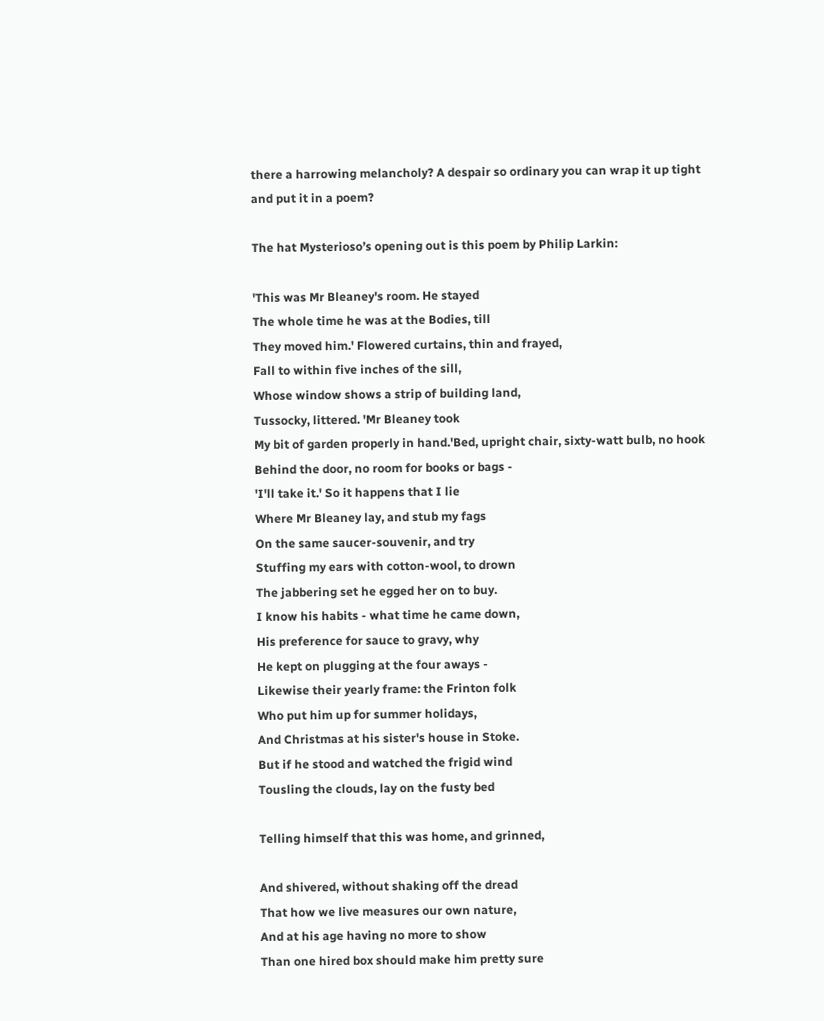there a harrowing melancholy? A despair so ordinary you can wrap it up tight and put it in a poem?

The hat Mysterioso’s opening out is this poem by Philip Larkin:

'This was Mr Bleaney's room. He stayed
The whole time he was at the Bodies, till
They moved him.' Flowered curtains, thin and frayed,
Fall to within five inches of the sill,
Whose window shows a strip of building land,
Tussocky, littered. 'Mr Bleaney took
My bit of garden properly in hand.'Bed, upright chair, sixty-watt bulb, no hook
Behind the door, no room for books or bags -
'I'll take it.' So it happens that I lie
Where Mr Bleaney lay, and stub my fags
On the same saucer-souvenir, and try
Stuffing my ears with cotton-wool, to drown
The jabbering set he egged her on to buy.
I know his habits - what time he came down,
His preference for sauce to gravy, why
He kept on plugging at the four aways -
Likewise their yearly frame: the Frinton folk
Who put him up for summer holidays,
And Christmas at his sister's house in Stoke.
But if he stood and watched the frigid wind
Tousling the clouds, lay on the fusty bed

Telling himself that this was home, and grinned,

And shivered, without shaking off the dread
That how we live measures our own nature,
And at his age having no more to show
Than one hired box should make him pretty sure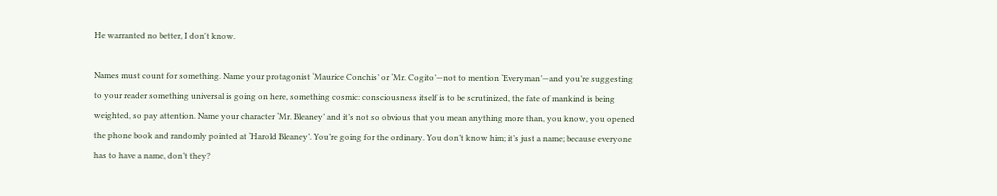He warranted no better, I don't know.

Names must count for something. Name your protagonist ‘Maurice Conchis’ or ‘Mr. Cogito’—not to mention ‘Everyman’—and you’re suggesting to your reader something universal is going on here, something cosmic: consciousness itself is to be scrutinized, the fate of mankind is being weighted, so pay attention. Name your character ‘Mr. Bleaney’ and it’s not so obvious that you mean anything more than, you know, you opened the phone book and randomly pointed at ‘Harold Bleaney’. You’re going for the ordinary. You don’t know him; it’s just a name; because everyone has to have a name, don’t they?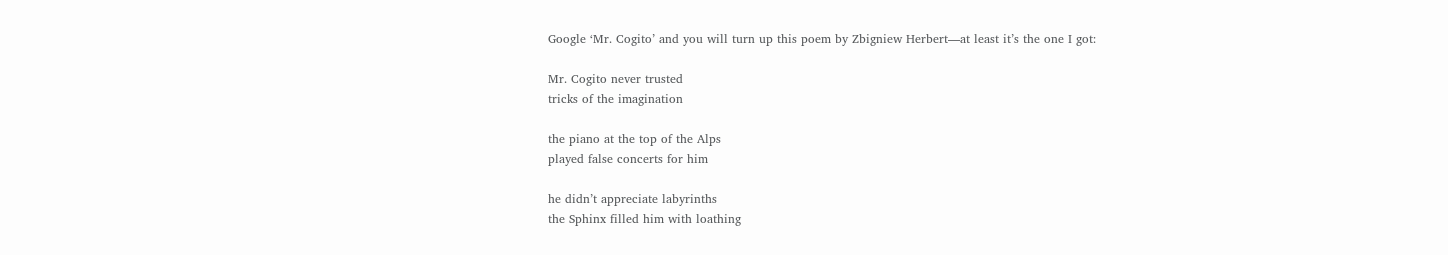Google ‘Mr. Cogito’ and you will turn up this poem by Zbigniew Herbert—at least it’s the one I got:

Mr. Cogito never trusted
tricks of the imagination

the piano at the top of the Alps
played false concerts for him

he didn’t appreciate labyrinths
the Sphinx filled him with loathing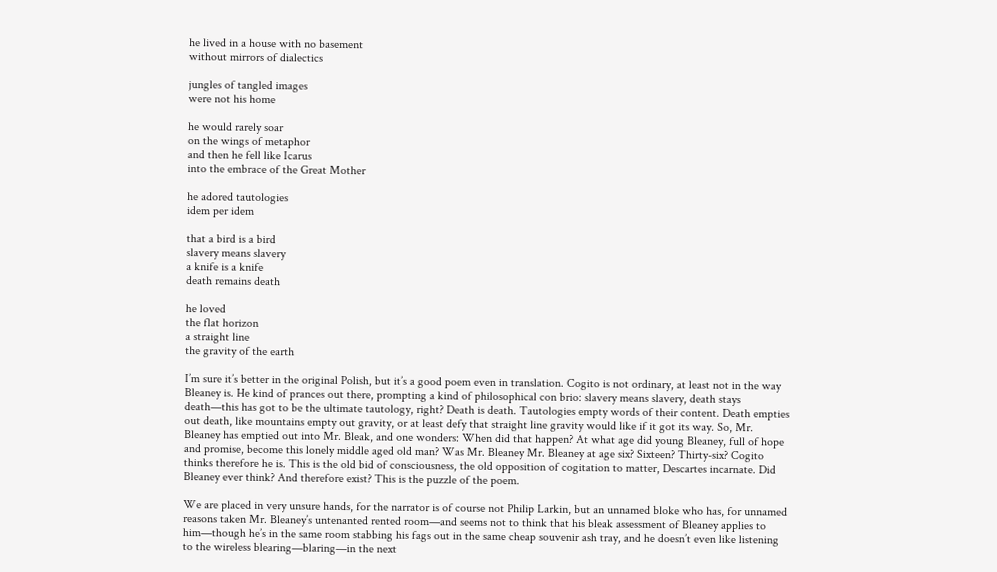he lived in a house with no basement
without mirrors of dialectics

jungles of tangled images
were not his home

he would rarely soar
on the wings of metaphor
and then he fell like Icarus
into the embrace of the Great Mother

he adored tautologies
idem per idem

that a bird is a bird
slavery means slavery
a knife is a knife
death remains death

he loved
the flat horizon
a straight line
the gravity of the earth

I’m sure it’s better in the original Polish, but it’s a good poem even in translation. Cogito is not ordinary, at least not in the way Bleaney is. He kind of prances out there, prompting a kind of philosophical con brio: slavery means slavery, death stays death—this has got to be the ultimate tautology, right? Death is death. Tautologies empty words of their content. Death empties out death, like mountains empty out gravity, or at least defy that straight line gravity would like if it got its way. So, Mr. Bleaney has emptied out into Mr. Bleak, and one wonders: When did that happen? At what age did young Bleaney, full of hope and promise, become this lonely middle aged old man? Was Mr. Bleaney Mr. Bleaney at age six? Sixteen? Thirty-six? Cogito thinks therefore he is. This is the old bid of consciousness, the old opposition of cogitation to matter, Descartes incarnate. Did Bleaney ever think? And therefore exist? This is the puzzle of the poem.

We are placed in very unsure hands, for the narrator is of course not Philip Larkin, but an unnamed bloke who has, for unnamed reasons taken Mr. Bleaney’s untenanted rented room—and seems not to think that his bleak assessment of Bleaney applies to him—though he’s in the same room stabbing his fags out in the same cheap souvenir ash tray, and he doesn’t even like listening to the wireless blearing—blaring—in the next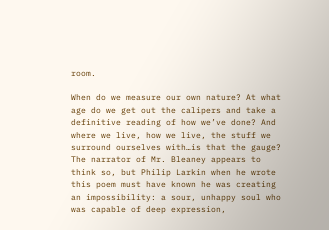room.

When do we measure our own nature? At what age do we get out the calipers and take a definitive reading of how we’ve done? And where we live, how we live, the stuff we surround ourselves with…is that the gauge? The narrator of Mr. Bleaney appears to think so, but Philip Larkin when he wrote this poem must have known he was creating an impossibility: a sour, unhappy soul who was capable of deep expression,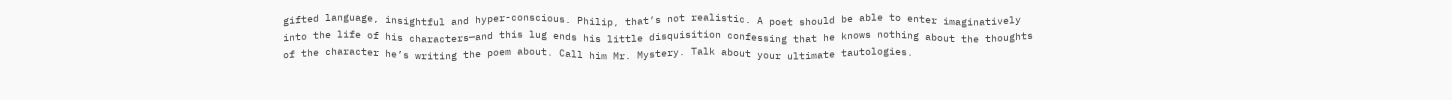gifted language, insightful and hyper-conscious. Philip, that’s not realistic. A poet should be able to enter imaginatively into the life of his characters—and this lug ends his little disquisition confessing that he knows nothing about the thoughts of the character he’s writing the poem about. Call him Mr. Mystery. Talk about your ultimate tautologies.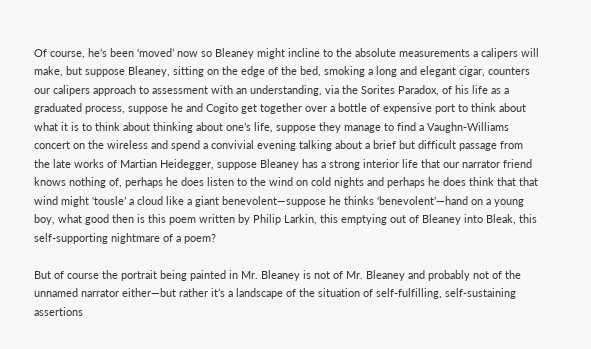Of course, he’s been ‘moved’ now so Bleaney might incline to the absolute measurements a calipers will make, but suppose Bleaney, sitting on the edge of the bed, smoking a long and elegant cigar, counters our calipers approach to assessment with an understanding, via the Sorites Paradox, of his life as a graduated process, suppose he and Cogito get together over a bottle of expensive port to think about what it is to think about thinking about one’s life, suppose they manage to find a Vaughn-Williams concert on the wireless and spend a convivial evening talking about a brief but difficult passage from the late works of Martian Heidegger, suppose Bleaney has a strong interior life that our narrator friend knows nothing of, perhaps he does listen to the wind on cold nights and perhaps he does think that that wind might ‘tousle’ a cloud like a giant benevolent—suppose he thinks ‘benevolent’—hand on a young boy, what good then is this poem written by Philip Larkin, this emptying out of Bleaney into Bleak, this self-supporting nightmare of a poem?

But of course the portrait being painted in Mr. Bleaney is not of Mr. Bleaney and probably not of the unnamed narrator either—but rather it’s a landscape of the situation of self-fulfilling, self-sustaining assertions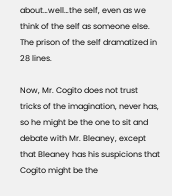about…well…the self, even as we think of the self as someone else. The prison of the self dramatized in 28 lines.

Now, Mr. Cogito does not trust tricks of the imagination, never has, so he might be the one to sit and debate with Mr. Bleaney, except that Bleaney has his suspicions that Cogito might be the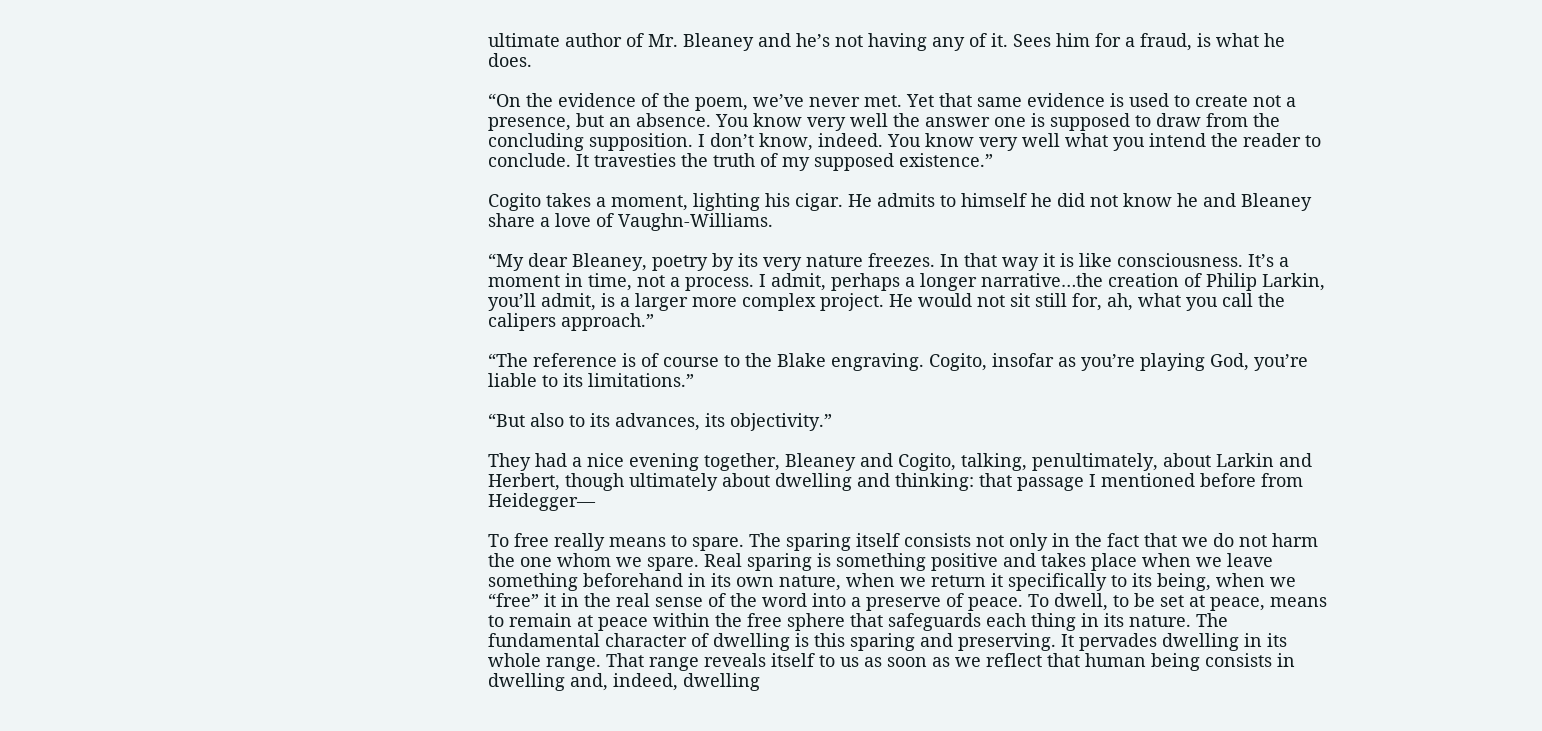ultimate author of Mr. Bleaney and he’s not having any of it. Sees him for a fraud, is what he does.

“On the evidence of the poem, we’ve never met. Yet that same evidence is used to create not a presence, but an absence. You know very well the answer one is supposed to draw from the concluding supposition. I don’t know, indeed. You know very well what you intend the reader to conclude. It travesties the truth of my supposed existence.”

Cogito takes a moment, lighting his cigar. He admits to himself he did not know he and Bleaney share a love of Vaughn-Williams.

“My dear Bleaney, poetry by its very nature freezes. In that way it is like consciousness. It’s a moment in time, not a process. I admit, perhaps a longer narrative…the creation of Philip Larkin, you’ll admit, is a larger more complex project. He would not sit still for, ah, what you call the calipers approach.”

“The reference is of course to the Blake engraving. Cogito, insofar as you’re playing God, you’re liable to its limitations.”

“But also to its advances, its objectivity.”

They had a nice evening together, Bleaney and Cogito, talking, penultimately, about Larkin and Herbert, though ultimately about dwelling and thinking: that passage I mentioned before from Heidegger—

To free really means to spare. The sparing itself consists not only in the fact that we do not harm the one whom we spare. Real sparing is something positive and takes place when we leave something beforehand in its own nature, when we return it specifically to its being, when we “free” it in the real sense of the word into a preserve of peace. To dwell, to be set at peace, means to remain at peace within the free sphere that safeguards each thing in its nature. The fundamental character of dwelling is this sparing and preserving. It pervades dwelling in its whole range. That range reveals itself to us as soon as we reflect that human being consists in dwelling and, indeed, dwelling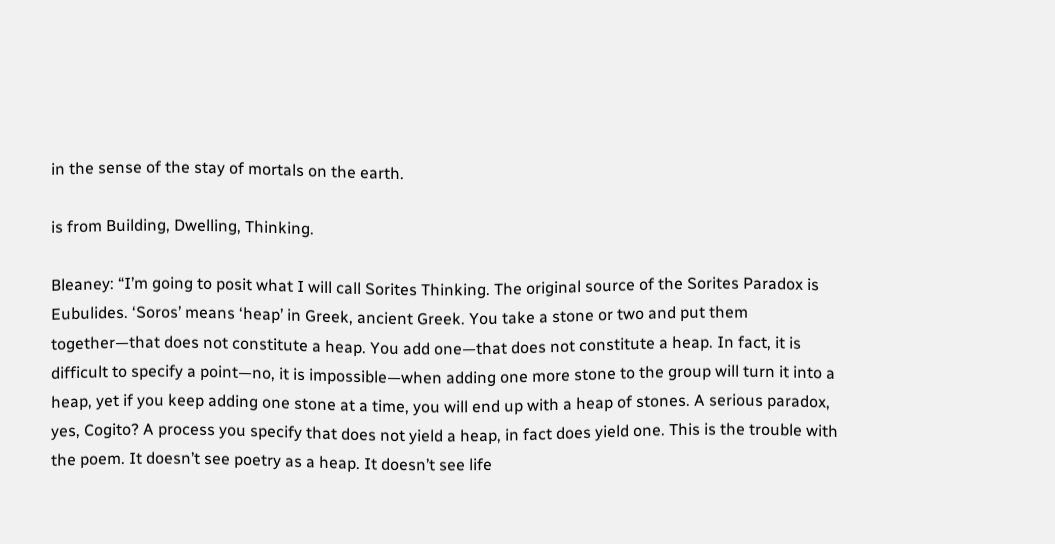in the sense of the stay of mortals on the earth.

is from Building, Dwelling, Thinking.

Bleaney: “I’m going to posit what I will call Sorites Thinking. The original source of the Sorites Paradox is Eubulides. ‘Soros’ means ‘heap’ in Greek, ancient Greek. You take a stone or two and put them together—that does not constitute a heap. You add one—that does not constitute a heap. In fact, it is difficult to specify a point—no, it is impossible—when adding one more stone to the group will turn it into a heap, yet if you keep adding one stone at a time, you will end up with a heap of stones. A serious paradox, yes, Cogito? A process you specify that does not yield a heap, in fact does yield one. This is the trouble with the poem. It doesn’t see poetry as a heap. It doesn’t see life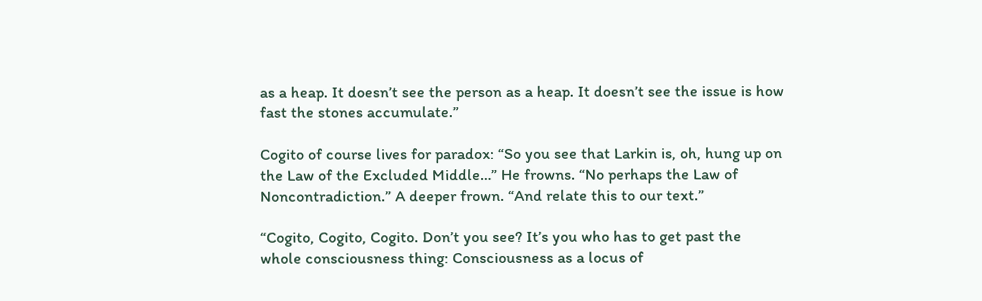as a heap. It doesn’t see the person as a heap. It doesn’t see the issue is how fast the stones accumulate.”

Cogito of course lives for paradox: “So you see that Larkin is, oh, hung up on the Law of the Excluded Middle…” He frowns. “No perhaps the Law of Noncontradiction.” A deeper frown. “And relate this to our text.”

“Cogito, Cogito, Cogito. Don’t you see? It’s you who has to get past the whole consciousness thing: Consciousness as a locus of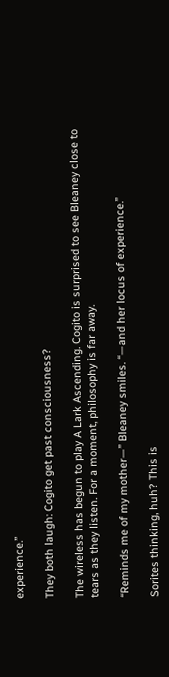experience.”

They both laugh: Cogito get past consciousness?

The wireless has begun to play A Lark Ascending. Cogito is surprised to see Bleaney close to tears as they listen. For a moment, philosophy is far away.

“Reminds me of my mother—” Bleaney smiles. “—and her locus of experience.”

Sorites thinking, huh? This is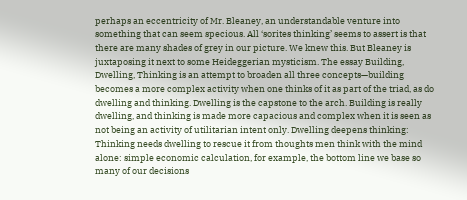perhaps an eccentricity of Mr. Bleaney, an understandable venture into something that can seem specious. All ‘sorites thinking’ seems to assert is that there are many shades of grey in our picture. We knew this. But Bleaney is juxtaposing it next to some Heideggerian mysticism. The essay Building, Dwelling, Thinking is an attempt to broaden all three concepts—building becomes a more complex activity when one thinks of it as part of the triad, as do dwelling and thinking. Dwelling is the capstone to the arch. Building is really dwelling, and thinking is made more capacious and complex when it is seen as not being an activity of utilitarian intent only. Dwelling deepens thinking: Thinking needs dwelling to rescue it from thoughts men think with the mind alone: simple economic calculation, for example, the bottom line we base so many of our decisions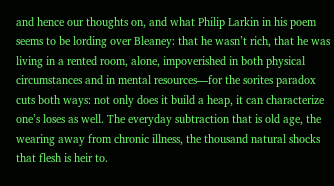and hence our thoughts on, and what Philip Larkin in his poem seems to be lording over Bleaney: that he wasn’t rich, that he was living in a rented room, alone, impoverished in both physical circumstances and in mental resources—for the sorites paradox cuts both ways: not only does it build a heap, it can characterize one’s loses as well. The everyday subtraction that is old age, the wearing away from chronic illness, the thousand natural shocks that flesh is heir to.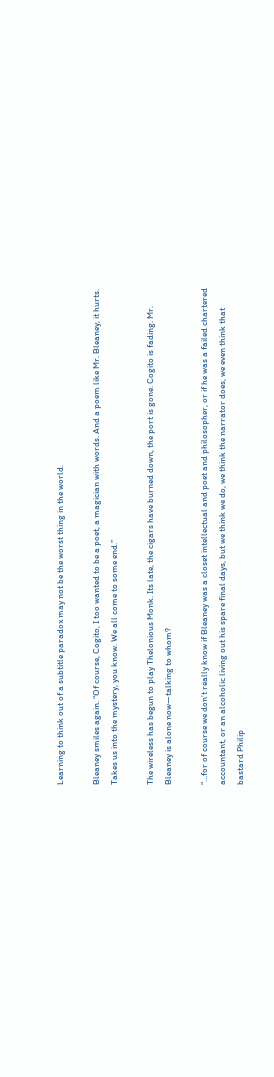Learning to think out of a subtitle paradox may not be the worst thing in the world.

Bleaney smiles again. “Of course, Cogito, I too wanted to be a poet, a magician with words. And a poem like Mr. Bleaney, it hurts. Takes us into the mystery, you know. We all come to some end.”

The wireless has begun to play Thelonious Monk. Its late, the cigars have burned down, the port is gone. Cogito is fading. Mr. Bleaney is alone now—talking to whom?

“…for of course we don’t really know if Bleaney was a closet intellectual and poet and philosopher, or if he was a failed chartered accountant, or an alcoholic living out his spare final days, but we think we do, we think the narrator does, we even think that bastard Philip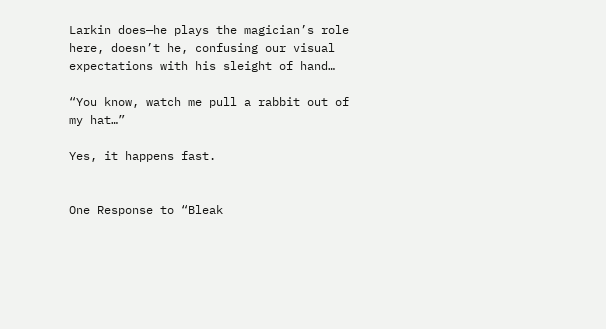Larkin does—he plays the magician’s role here, doesn’t he, confusing our visual expectations with his sleight of hand…

“You know, watch me pull a rabbit out of my hat…”

Yes, it happens fast.


One Response to “Bleak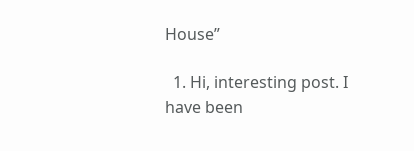House”

  1. Hi, interesting post. I have been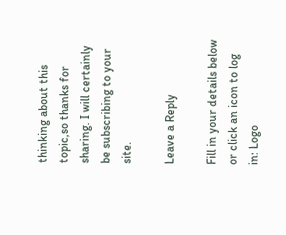thinking about this topic,so thanks for sharing. I will certainly be subscribing to your site.

Leave a Reply

Fill in your details below or click an icon to log in: Logo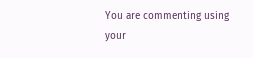You are commenting using your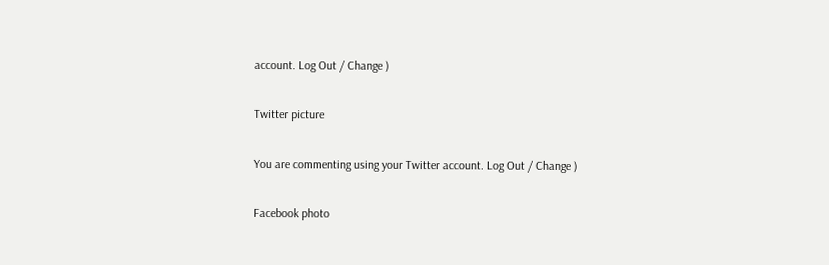account. Log Out / Change )

Twitter picture

You are commenting using your Twitter account. Log Out / Change )

Facebook photo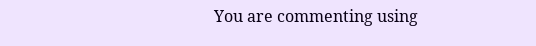You are commenting using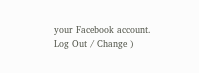your Facebook account. Log Out / Change )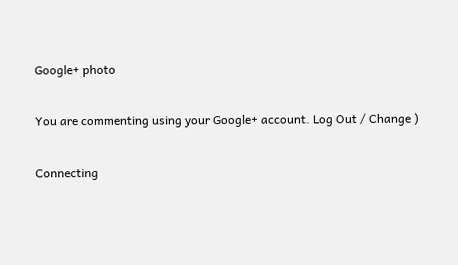Google+ photo

You are commenting using your Google+ account. Log Out / Change )

Connecting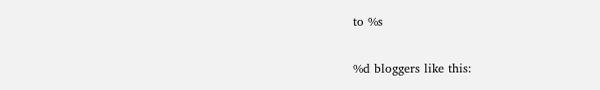to %s

%d bloggers like this: